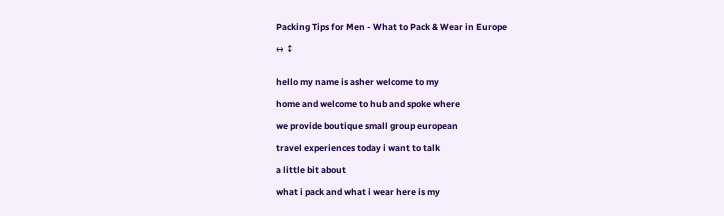Packing Tips for Men - What to Pack & Wear in Europe

↔ ↕


hello my name is asher welcome to my

home and welcome to hub and spoke where

we provide boutique small group european

travel experiences today i want to talk

a little bit about

what i pack and what i wear here is my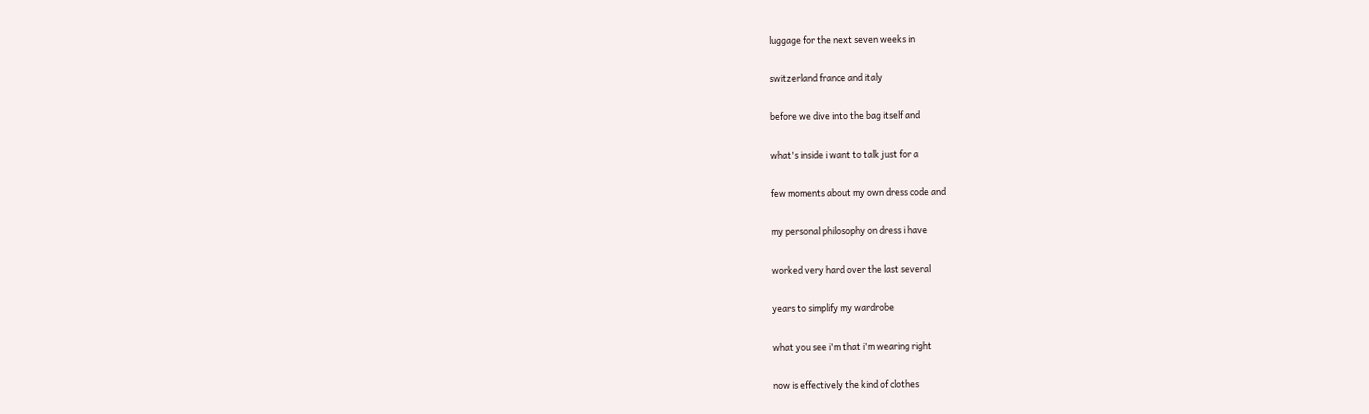luggage for the next seven weeks in

switzerland france and italy

before we dive into the bag itself and

what's inside i want to talk just for a

few moments about my own dress code and

my personal philosophy on dress i have

worked very hard over the last several

years to simplify my wardrobe

what you see i'm that i'm wearing right

now is effectively the kind of clothes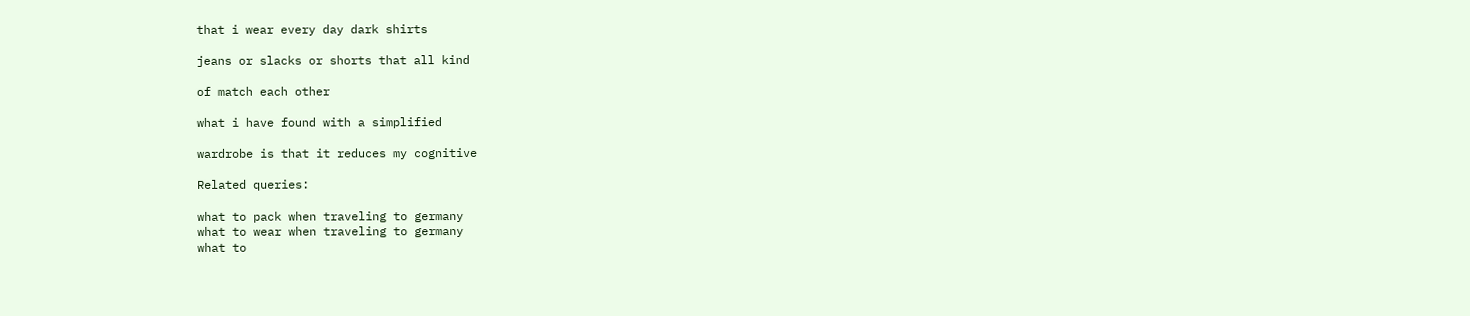that i wear every day dark shirts

jeans or slacks or shorts that all kind

of match each other

what i have found with a simplified

wardrobe is that it reduces my cognitive

Related queries:

what to pack when traveling to germany
what to wear when traveling to germany
what to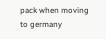pack when moving to germany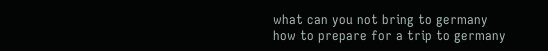what can you not bring to germany
how to prepare for a trip to germany